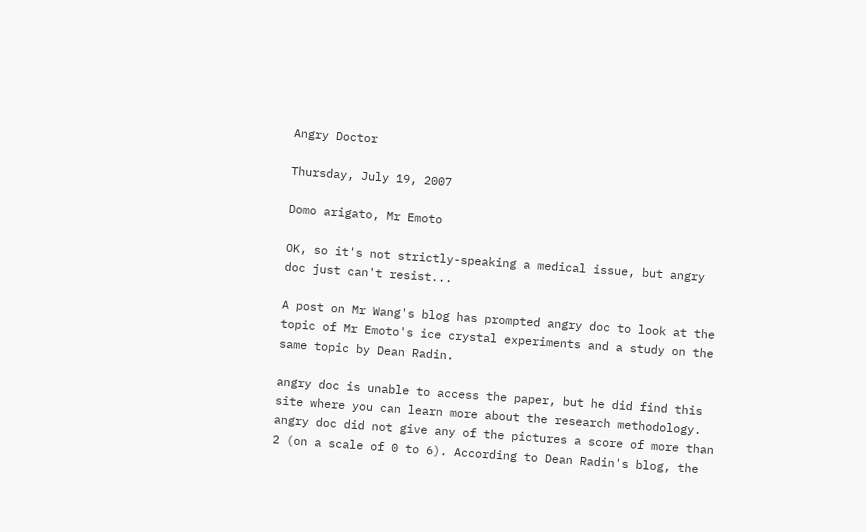Angry Doctor

Thursday, July 19, 2007

Domo arigato, Mr Emoto

OK, so it's not strictly-speaking a medical issue, but angry doc just can't resist...

A post on Mr Wang's blog has prompted angry doc to look at the topic of Mr Emoto's ice crystal experiments and a study on the same topic by Dean Radin.

angry doc is unable to access the paper, but he did find this site where you can learn more about the research methodology. angry doc did not give any of the pictures a score of more than 2 (on a scale of 0 to 6). According to Dean Radin's blog, the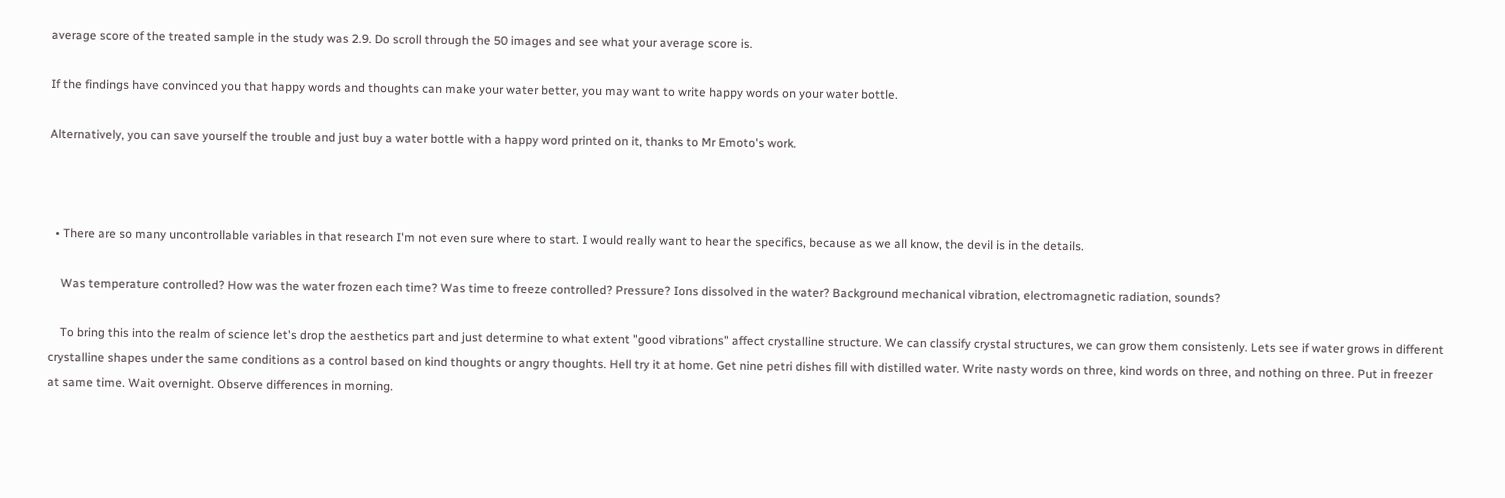average score of the treated sample in the study was 2.9. Do scroll through the 50 images and see what your average score is.

If the findings have convinced you that happy words and thoughts can make your water better, you may want to write happy words on your water bottle.

Alternatively, you can save yourself the trouble and just buy a water bottle with a happy word printed on it, thanks to Mr Emoto's work.



  • There are so many uncontrollable variables in that research I'm not even sure where to start. I would really want to hear the specifics, because as we all know, the devil is in the details.

    Was temperature controlled? How was the water frozen each time? Was time to freeze controlled? Pressure? Ions dissolved in the water? Background mechanical vibration, electromagnetic radiation, sounds?

    To bring this into the realm of science let's drop the aesthetics part and just determine to what extent "good vibrations" affect crystalline structure. We can classify crystal structures, we can grow them consistenly. Lets see if water grows in different crystalline shapes under the same conditions as a control based on kind thoughts or angry thoughts. Hell try it at home. Get nine petri dishes fill with distilled water. Write nasty words on three, kind words on three, and nothing on three. Put in freezer at same time. Wait overnight. Observe differences in morning.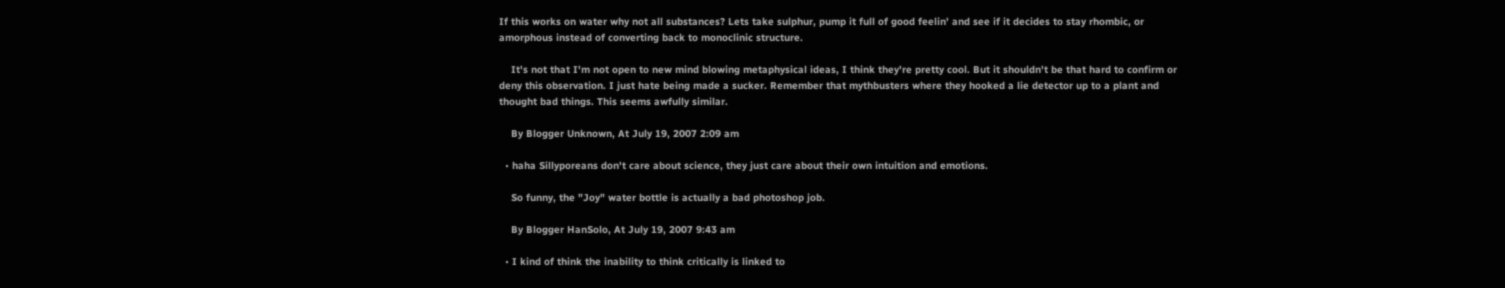If this works on water why not all substances? Lets take sulphur, pump it full of good feelin' and see if it decides to stay rhombic, or amorphous instead of converting back to monoclinic structure.

    It's not that I'm not open to new mind blowing metaphysical ideas, I think they're pretty cool. But it shouldn't be that hard to confirm or deny this observation. I just hate being made a sucker. Remember that mythbusters where they hooked a lie detector up to a plant and thought bad things. This seems awfully similar.

    By Blogger Unknown, At July 19, 2007 2:09 am

  • haha Sillyporeans don't care about science, they just care about their own intuition and emotions.

    So funny, the "Joy" water bottle is actually a bad photoshop job.

    By Blogger HanSolo, At July 19, 2007 9:43 am

  • I kind of think the inability to think critically is linked to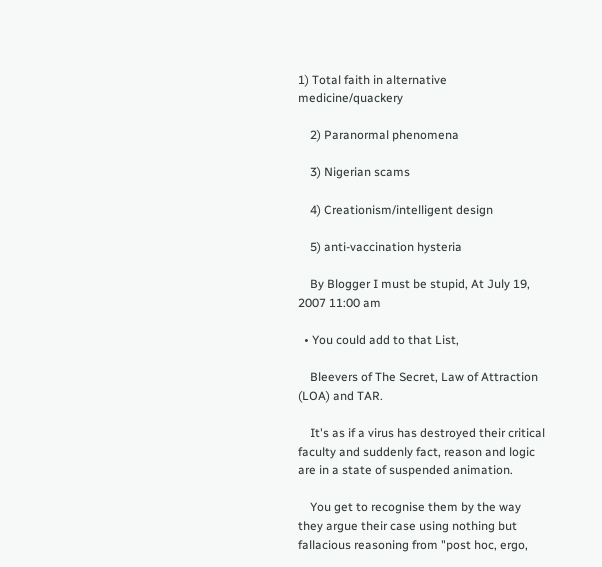1) Total faith in alternative medicine/quackery

    2) Paranormal phenomena

    3) Nigerian scams

    4) Creationism/intelligent design

    5) anti-vaccination hysteria

    By Blogger I must be stupid, At July 19, 2007 11:00 am

  • You could add to that List,

    Bleevers of The Secret, Law of Attraction (LOA) and TAR.

    It's as if a virus has destroyed their critical faculty and suddenly fact, reason and logic are in a state of suspended animation.

    You get to recognise them by the way they argue their case using nothing but fallacious reasoning from "post hoc, ergo,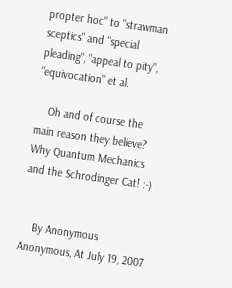propter hoc" to "strawman sceptics" and "special pleading", "appeal to pity", "equivocation" et al.

    Oh and of course the main reason they believe? Why Quantum Mechanics and the Schrodinger Cat! :-)


    By Anonymous Anonymous, At July 19, 2007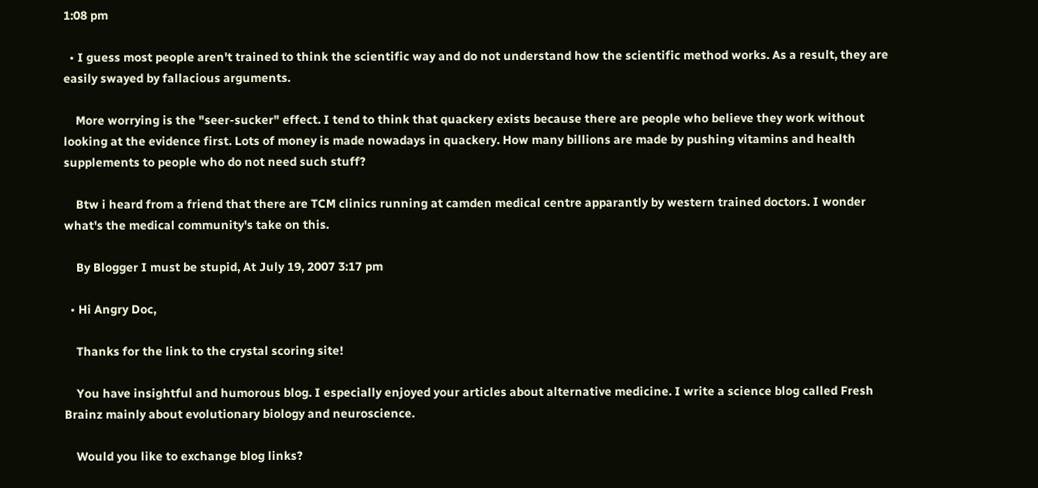1:08 pm

  • I guess most people aren't trained to think the scientific way and do not understand how the scientific method works. As a result, they are easily swayed by fallacious arguments.

    More worrying is the "seer-sucker" effect. I tend to think that quackery exists because there are people who believe they work without looking at the evidence first. Lots of money is made nowadays in quackery. How many billions are made by pushing vitamins and health supplements to people who do not need such stuff?

    Btw i heard from a friend that there are TCM clinics running at camden medical centre apparantly by western trained doctors. I wonder what's the medical community's take on this.

    By Blogger I must be stupid, At July 19, 2007 3:17 pm

  • Hi Angry Doc,

    Thanks for the link to the crystal scoring site!

    You have insightful and humorous blog. I especially enjoyed your articles about alternative medicine. I write a science blog called Fresh Brainz mainly about evolutionary biology and neuroscience.

    Would you like to exchange blog links?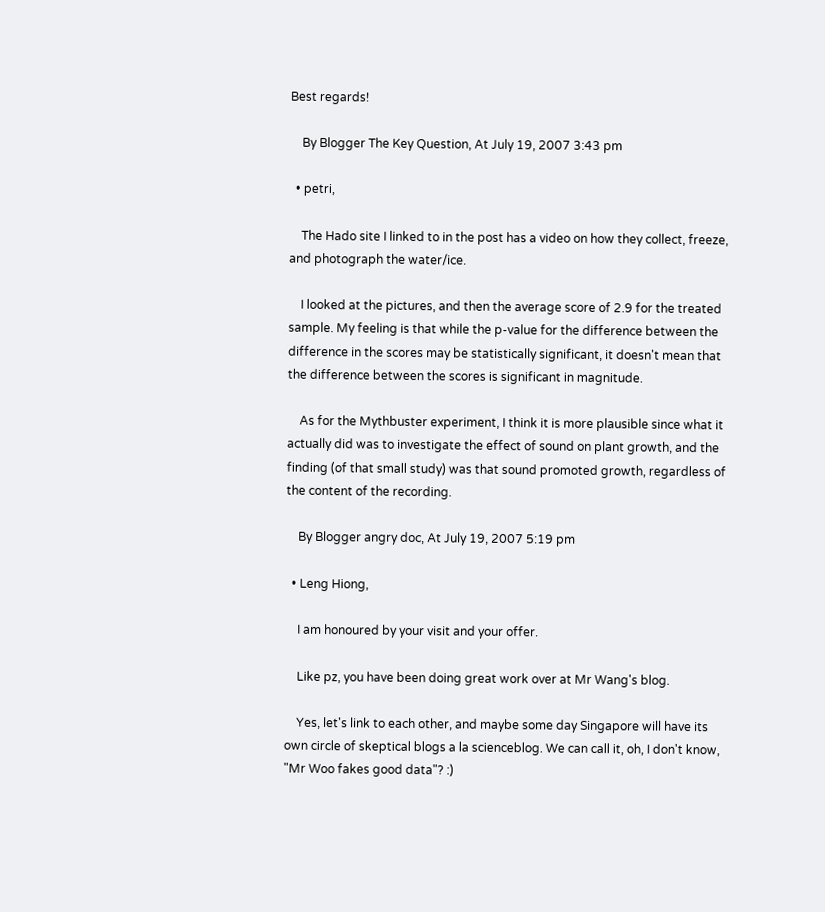Best regards!

    By Blogger The Key Question, At July 19, 2007 3:43 pm

  • petri,

    The Hado site I linked to in the post has a video on how they collect, freeze, and photograph the water/ice.

    I looked at the pictures, and then the average score of 2.9 for the treated sample. My feeling is that while the p-value for the difference between the difference in the scores may be statistically significant, it doesn't mean that the difference between the scores is significant in magnitude.

    As for the Mythbuster experiment, I think it is more plausible since what it actually did was to investigate the effect of sound on plant growth, and the finding (of that small study) was that sound promoted growth, regardless of the content of the recording.

    By Blogger angry doc, At July 19, 2007 5:19 pm

  • Leng Hiong,

    I am honoured by your visit and your offer.

    Like pz, you have been doing great work over at Mr Wang's blog.

    Yes, let's link to each other, and maybe some day Singapore will have its own circle of skeptical blogs a la scienceblog. We can call it, oh, I don't know, "Mr Woo fakes good data"? :)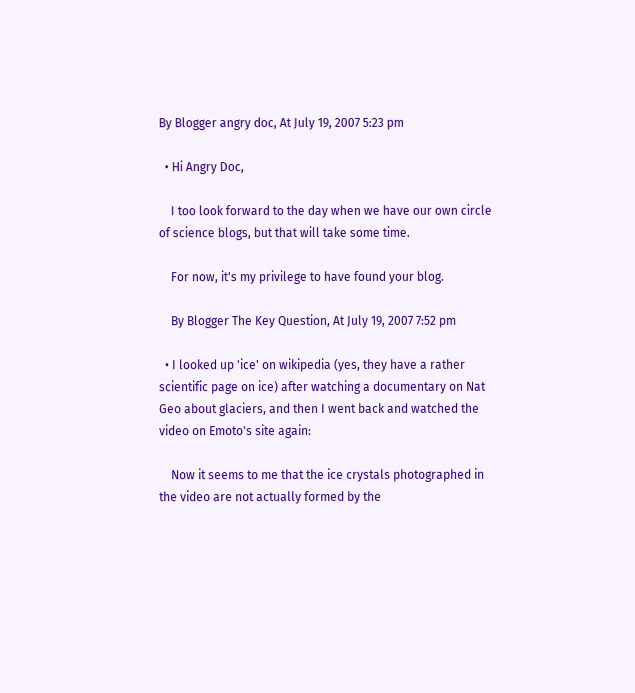By Blogger angry doc, At July 19, 2007 5:23 pm

  • Hi Angry Doc,

    I too look forward to the day when we have our own circle of science blogs, but that will take some time.

    For now, it's my privilege to have found your blog.

    By Blogger The Key Question, At July 19, 2007 7:52 pm

  • I looked up 'ice' on wikipedia (yes, they have a rather scientific page on ice) after watching a documentary on Nat Geo about glaciers, and then I went back and watched the video on Emoto's site again:

    Now it seems to me that the ice crystals photographed in the video are not actually formed by the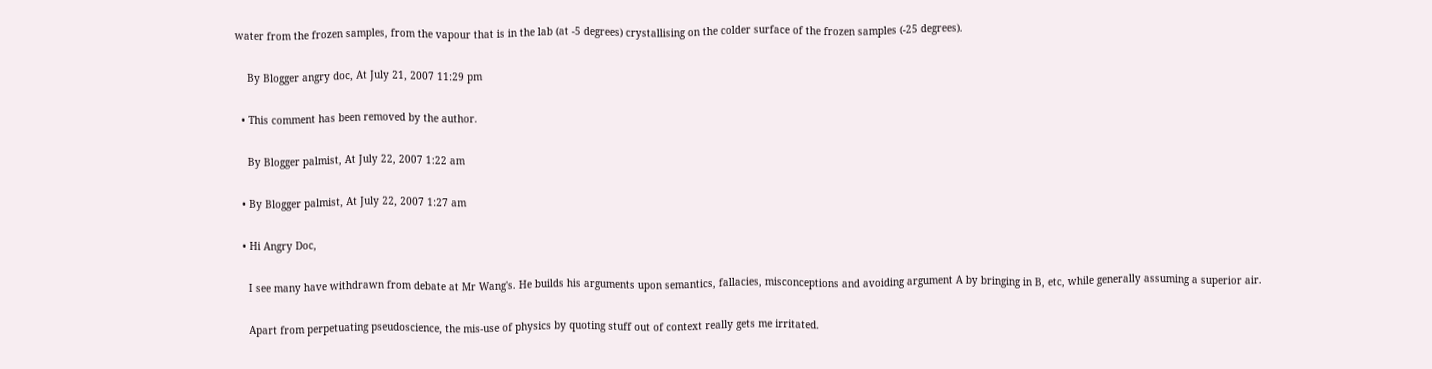water from the frozen samples, from the vapour that is in the lab (at -5 degrees) crystallising on the colder surface of the frozen samples (-25 degrees).

    By Blogger angry doc, At July 21, 2007 11:29 pm

  • This comment has been removed by the author.

    By Blogger palmist, At July 22, 2007 1:22 am

  • By Blogger palmist, At July 22, 2007 1:27 am

  • Hi Angry Doc,

    I see many have withdrawn from debate at Mr Wang's. He builds his arguments upon semantics, fallacies, misconceptions and avoiding argument A by bringing in B, etc, while generally assuming a superior air.

    Apart from perpetuating pseudoscience, the mis-use of physics by quoting stuff out of context really gets me irritated.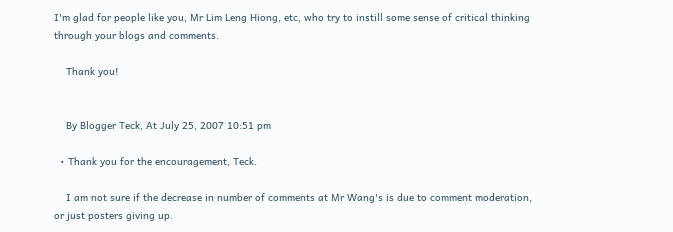I'm glad for people like you, Mr Lim Leng Hiong, etc, who try to instill some sense of critical thinking through your blogs and comments.

    Thank you!


    By Blogger Teck, At July 25, 2007 10:51 pm

  • Thank you for the encouragement, Teck.

    I am not sure if the decrease in number of comments at Mr Wang's is due to comment moderation, or just posters giving up.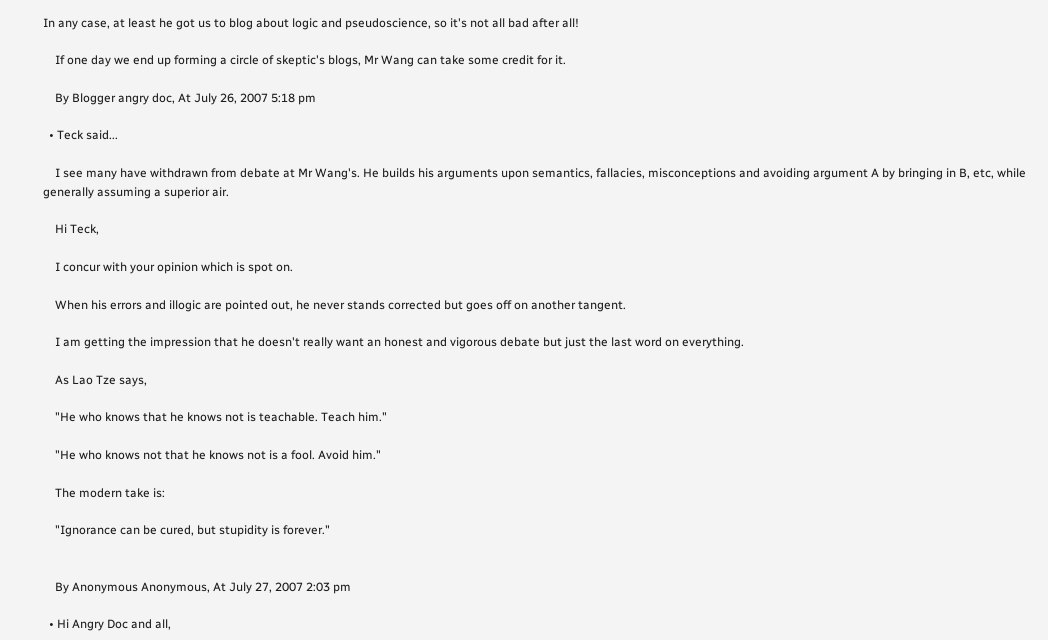In any case, at least he got us to blog about logic and pseudoscience, so it's not all bad after all!

    If one day we end up forming a circle of skeptic's blogs, Mr Wang can take some credit for it.

    By Blogger angry doc, At July 26, 2007 5:18 pm

  • Teck said...

    I see many have withdrawn from debate at Mr Wang's. He builds his arguments upon semantics, fallacies, misconceptions and avoiding argument A by bringing in B, etc, while generally assuming a superior air.

    Hi Teck,

    I concur with your opinion which is spot on.

    When his errors and illogic are pointed out, he never stands corrected but goes off on another tangent.

    I am getting the impression that he doesn't really want an honest and vigorous debate but just the last word on everything.

    As Lao Tze says,

    "He who knows that he knows not is teachable. Teach him."

    "He who knows not that he knows not is a fool. Avoid him."

    The modern take is:

    "Ignorance can be cured, but stupidity is forever."


    By Anonymous Anonymous, At July 27, 2007 2:03 pm

  • Hi Angry Doc and all,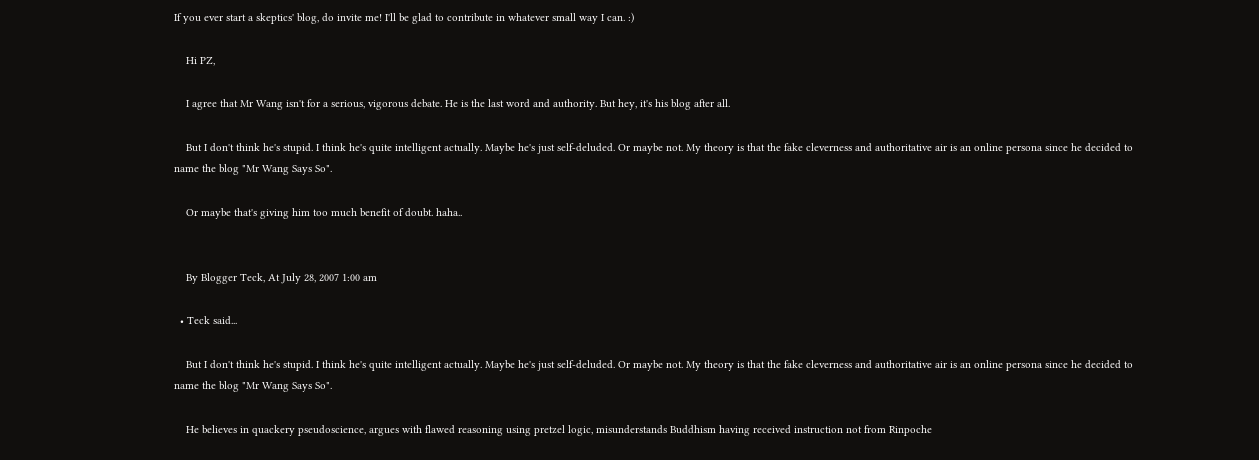If you ever start a skeptics' blog, do invite me! I'll be glad to contribute in whatever small way I can. :)

    Hi PZ,

    I agree that Mr Wang isn't for a serious, vigorous debate. He is the last word and authority. But hey, it's his blog after all.

    But I don't think he's stupid. I think he's quite intelligent actually. Maybe he's just self-deluded. Or maybe not. My theory is that the fake cleverness and authoritative air is an online persona since he decided to name the blog "Mr Wang Says So".

    Or maybe that's giving him too much benefit of doubt. haha..


    By Blogger Teck, At July 28, 2007 1:00 am

  • Teck said...

    But I don't think he's stupid. I think he's quite intelligent actually. Maybe he's just self-deluded. Or maybe not. My theory is that the fake cleverness and authoritative air is an online persona since he decided to name the blog "Mr Wang Says So".

    He believes in quackery pseudoscience, argues with flawed reasoning using pretzel logic, misunderstands Buddhism having received instruction not from Rinpoche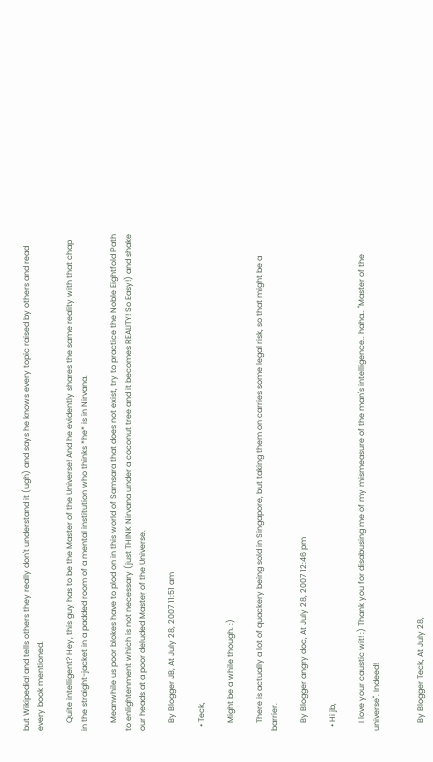but Wikipedia! and tells others they really don't understand it (ugh) and says he knows every topic raised by others and read every book mentioned.

    Quite intelligent? Hey, this guy has to be the Master of the Universe! And he evidently shares the same reality with that chap in the straight-jacket in a padded room of a mental institution who thinks *he* is in Nirvana.

    Meanwhile us poor blokes have to plod on in this world of Samsara that does not exist, try to practice the Noble Eightfold Path to enlightenment which is not necessary (just THINK Nirvana under a coconut tree and it becomes REALITY! So Easy!) and shake our heads at a poor deluded Master of the Universe.

    By Blogger JB, At July 28, 2007 11:51 am

  • Teck,

    Might be a while though. :)

    There is actually a lot of quackery being sold in Singapore, but taking them on carries some legal risk, so that might be a barrier.

    By Blogger angry doc, At July 28, 2007 12:46 pm

  • Hi jb,

    I love your caustic wit! :) Thank you for disabusing me of my mismeasure of the man's intelligence.. haha.. "Master of the universe". Indeed!


    By Blogger Teck, At July 28,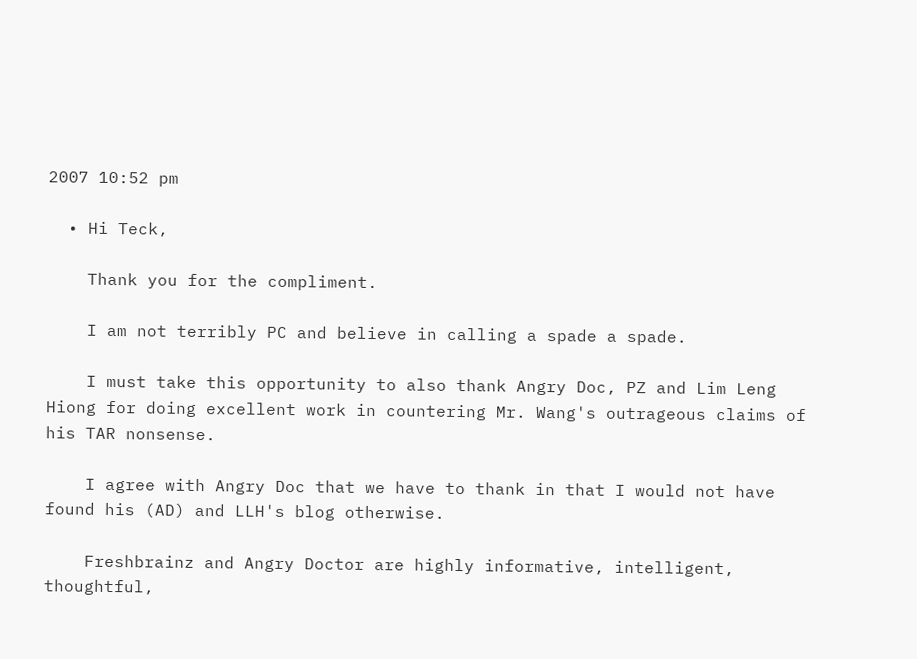2007 10:52 pm

  • Hi Teck,

    Thank you for the compliment.

    I am not terribly PC and believe in calling a spade a spade.

    I must take this opportunity to also thank Angry Doc, PZ and Lim Leng Hiong for doing excellent work in countering Mr. Wang's outrageous claims of his TAR nonsense.

    I agree with Angry Doc that we have to thank in that I would not have found his (AD) and LLH's blog otherwise.

    Freshbrainz and Angry Doctor are highly informative, intelligent, thoughtful,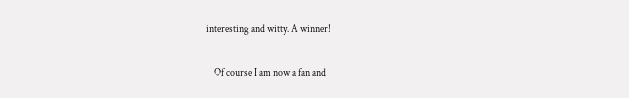interesting and witty. A winner!

    Of course I am now a fan and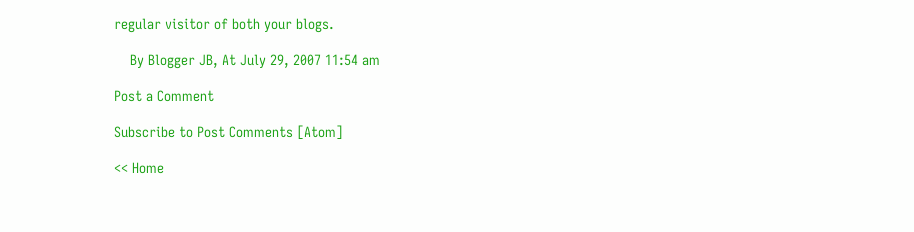regular visitor of both your blogs.

    By Blogger JB, At July 29, 2007 11:54 am

Post a Comment

Subscribe to Post Comments [Atom]

<< Home